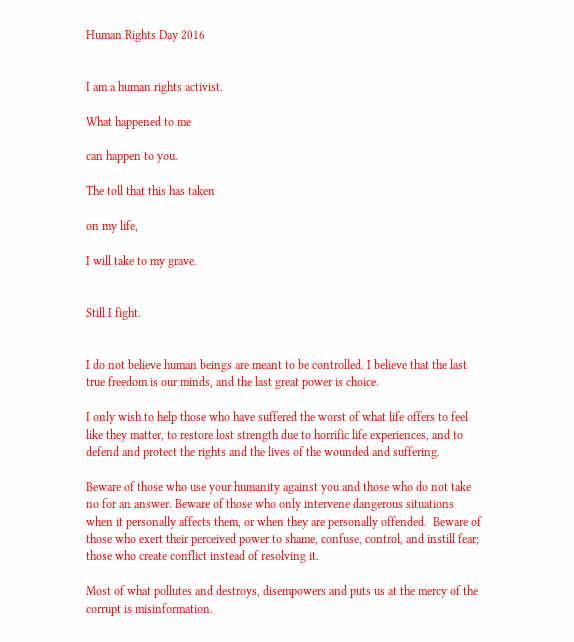Human Rights Day 2016


I am a human rights activist.

What happened to me

can happen to you.

The toll that this has taken

on my life,

I will take to my grave.


Still I fight.


I do not believe human beings are meant to be controlled. I believe that the last true freedom is our minds, and the last great power is choice.

I only wish to help those who have suffered the worst of what life offers to feel like they matter, to restore lost strength due to horrific life experiences, and to defend and protect the rights and the lives of the wounded and suffering.

Beware of those who use your humanity against you and those who do not take no for an answer. Beware of those who only intervene dangerous situations when it personally affects them, or when they are personally offended.  Beware of those who exert their perceived power to shame, confuse, control, and instill fear; those who create conflict instead of resolving it.

Most of what pollutes and destroys, disempowers and puts us at the mercy of the corrupt is misinformation.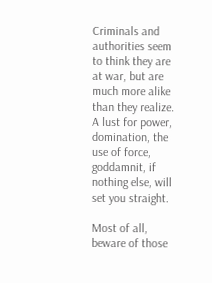Criminals and authorities seem to think they are at war, but are much more alike than they realize. A lust for power, domination, the use of force, goddamnit, if nothing else, will set you straight.

Most of all, beware of those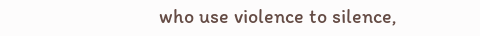who use violence to silence,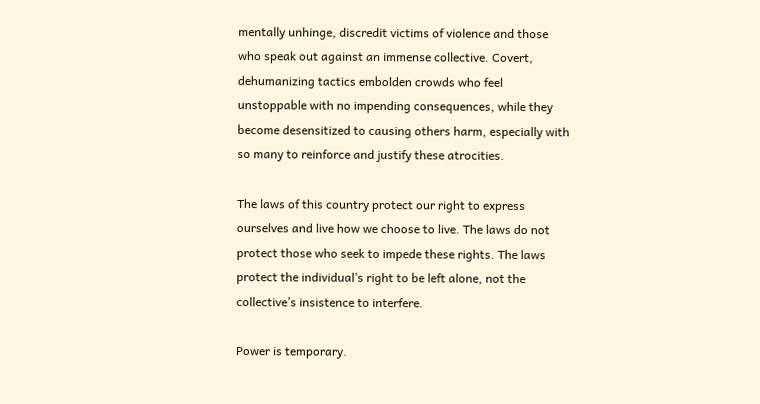mentally unhinge, discredit victims of violence and those who speak out against an immense collective. Covert, dehumanizing tactics embolden crowds who feel unstoppable with no impending consequences, while they become desensitized to causing others harm, especially with so many to reinforce and justify these atrocities.

The laws of this country protect our right to express ourselves and live how we choose to live. The laws do not protect those who seek to impede these rights. The laws protect the individual’s right to be left alone, not the collective’s insistence to interfere.

Power is temporary.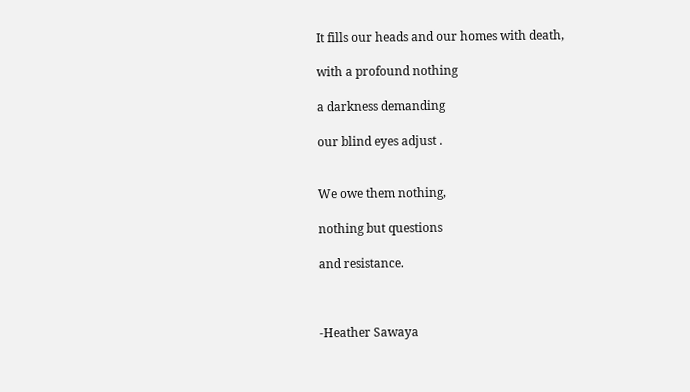It fills our heads and our homes with death,

with a profound nothing

a darkness demanding

our blind eyes adjust .


We owe them nothing,

nothing but questions

and resistance.



-Heather Sawaya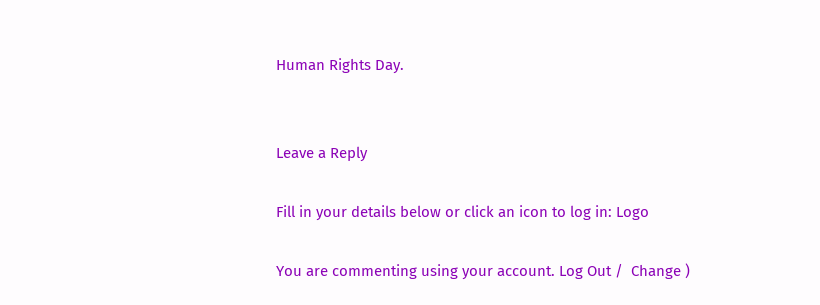Human Rights Day.


Leave a Reply

Fill in your details below or click an icon to log in: Logo

You are commenting using your account. Log Out /  Change )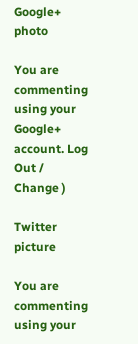Google+ photo

You are commenting using your Google+ account. Log Out /  Change )

Twitter picture

You are commenting using your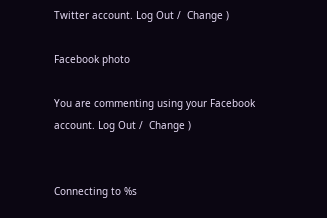Twitter account. Log Out /  Change )

Facebook photo

You are commenting using your Facebook account. Log Out /  Change )


Connecting to %s